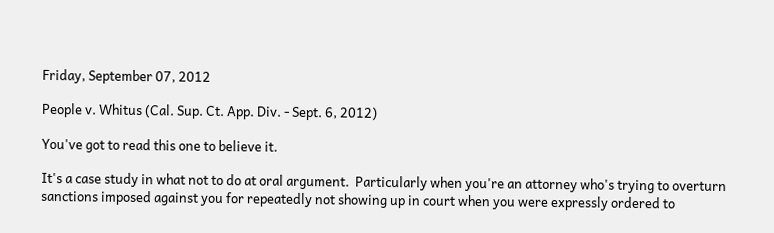Friday, September 07, 2012

People v. Whitus (Cal. Sup. Ct. App. Div. - Sept. 6, 2012)

You've got to read this one to believe it.

It's a case study in what not to do at oral argument.  Particularly when you're an attorney who's trying to overturn sanctions imposed against you for repeatedly not showing up in court when you were expressly ordered to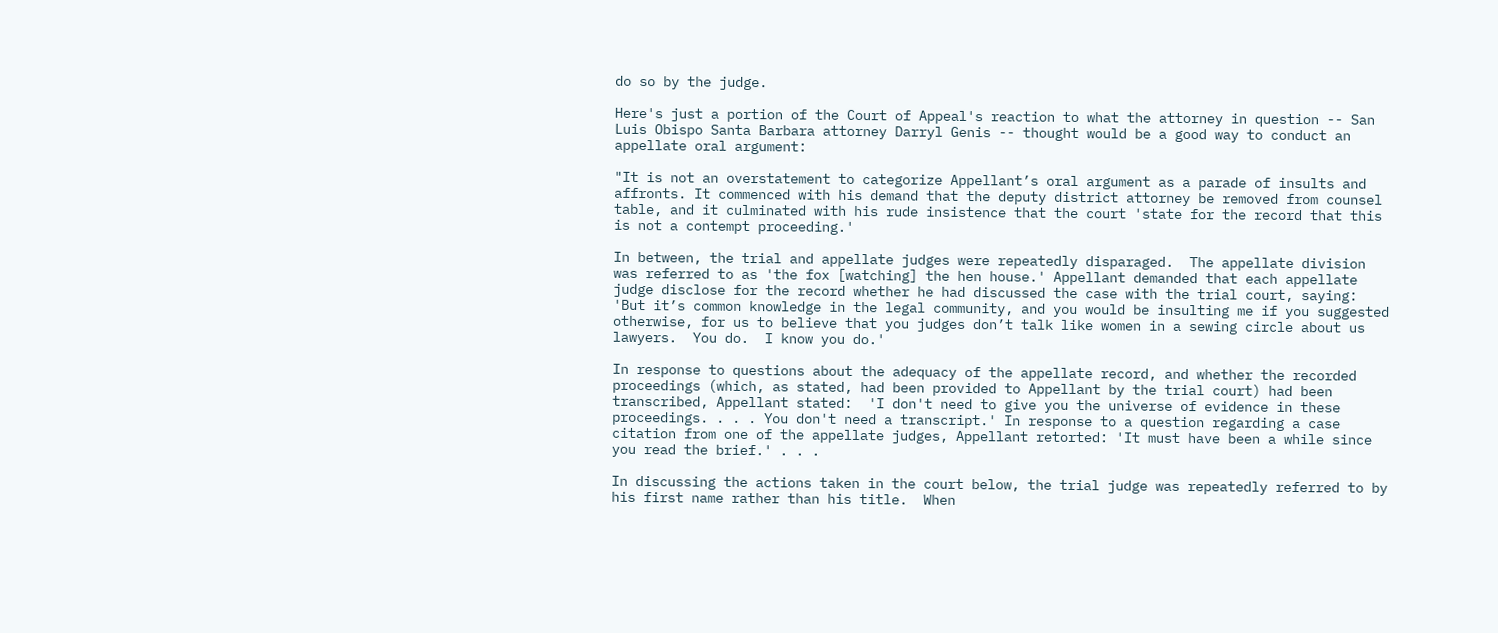do so by the judge.

Here's just a portion of the Court of Appeal's reaction to what the attorney in question -- San Luis Obispo Santa Barbara attorney Darryl Genis -- thought would be a good way to conduct an appellate oral argument:

"It is not an overstatement to categorize Appellant’s oral argument as a parade of insults and affronts. It commenced with his demand that the deputy district attorney be removed from counsel table, and it culminated with his rude insistence that the court 'state for the record that this is not a contempt proceeding.'

In between, the trial and appellate judges were repeatedly disparaged.  The appellate division was referred to as 'the fox [watching] the hen house.' Appellant demanded that each appellate judge disclose for the record whether he had discussed the case with the trial court, saying: 'But it’s common knowledge in the legal community, and you would be insulting me if you suggested otherwise, for us to believe that you judges don’t talk like women in a sewing circle about us lawyers.  You do.  I know you do.'

In response to questions about the adequacy of the appellate record, and whether the recorded proceedings (which, as stated, had been provided to Appellant by the trial court) had been transcribed, Appellant stated:  'I don't need to give you the universe of evidence in these proceedings. . . . You don't need a transcript.' In response to a question regarding a case citation from one of the appellate judges, Appellant retorted: 'It must have been a while since you read the brief.' . . .

In discussing the actions taken in the court below, the trial judge was repeatedly referred to by his first name rather than his title.  When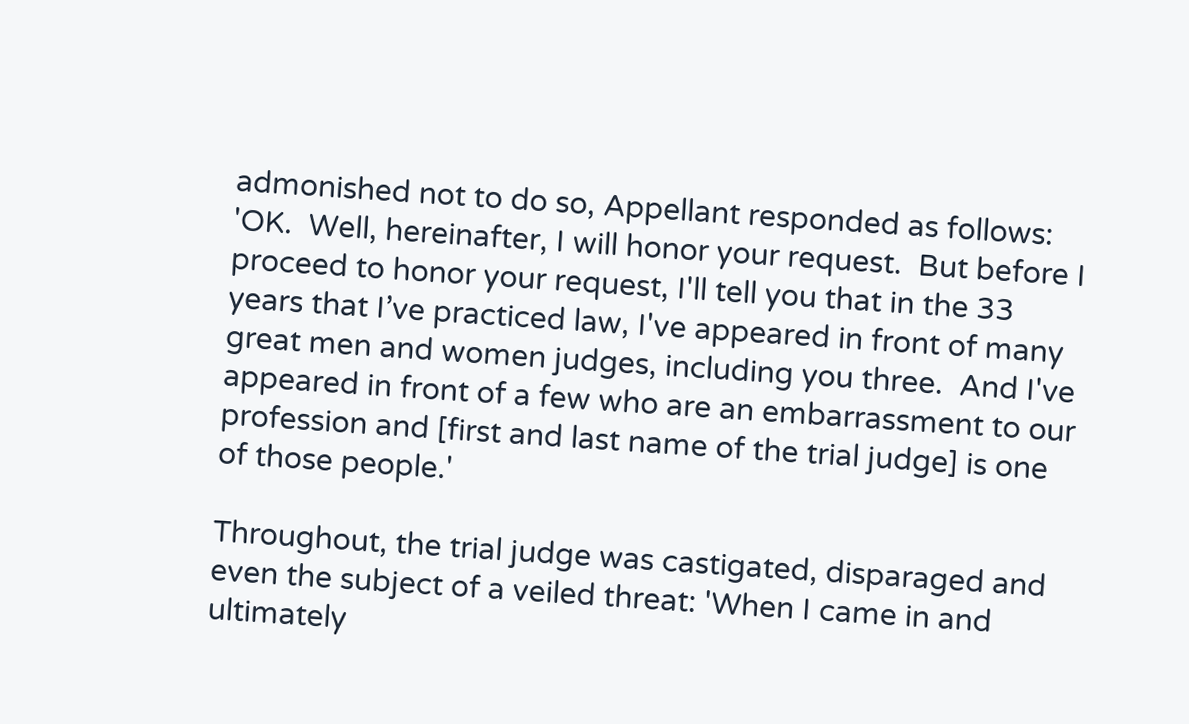admonished not to do so, Appellant responded as follows:  'OK.  Well, hereinafter, I will honor your request.  But before I proceed to honor your request, I'll tell you that in the 33 years that I’ve practiced law, I've appeared in front of many great men and women judges, including you three.  And I've appeared in front of a few who are an embarrassment to our profession and [first and last name of the trial judge] is one of those people.'

Throughout, the trial judge was castigated, disparaged and even the subject of a veiled threat: 'When I came in and ultimately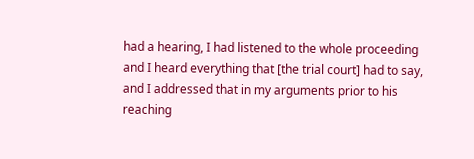had a hearing, I had listened to the whole proceeding and I heard everything that [the trial court] had to say, and I addressed that in my arguments prior to his reaching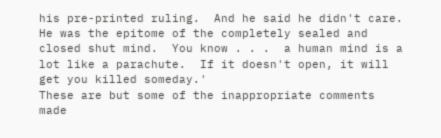his pre-printed ruling.  And he said he didn't care.  He was the epitome of the completely sealed and closed shut mind.  You know . . .  a human mind is a lot like a parachute.  If it doesn't open, it will get you killed someday.'
These are but some of the inappropriate comments made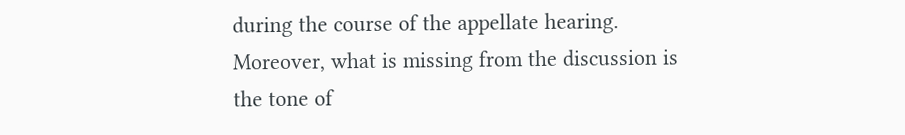during the course of the appellate hearing.  Moreover, what is missing from the discussion is the tone of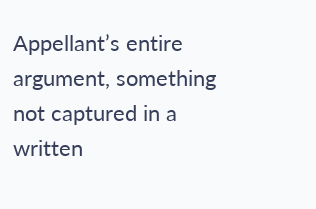Appellant’s entire argument, something not captured in a written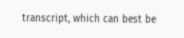transcript, which can best be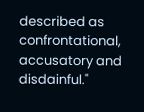described as confrontational, accusatory and disdainful."